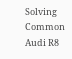Solving Common Audi R8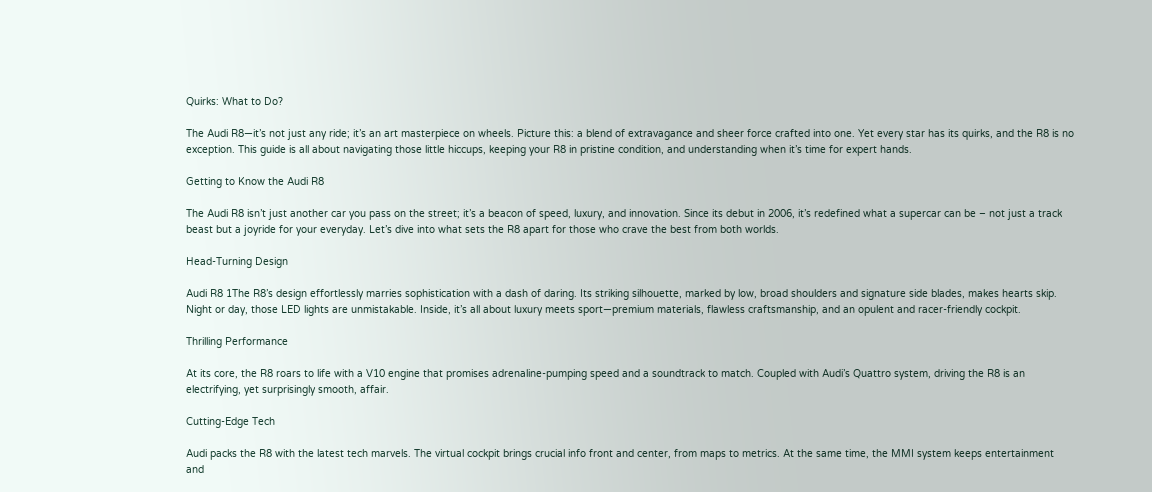Quirks: What to Do?

The Audi R8—it’s not just any ride; it’s an art masterpiece on wheels. Picture this: a blend of extravagance and sheer force crafted into one. Yet every star has its quirks, and the R8 is no exception. This guide is all about navigating those little hiccups, keeping your R8 in pristine condition, and understanding when it’s time for expert hands.

Getting to Know the Audi R8

The Audi R8 isn’t just another car you pass on the street; it’s a beacon of speed, luxury, and innovation. Since its debut in 2006, it’s redefined what a supercar can be – not just a track beast but a joyride for your everyday. Let’s dive into what sets the R8 apart for those who crave the best from both worlds.

Head-Turning Design

Audi R8 1The R8’s design effortlessly marries sophistication with a dash of daring. Its striking silhouette, marked by low, broad shoulders and signature side blades, makes hearts skip. Night or day, those LED lights are unmistakable. Inside, it’s all about luxury meets sport—premium materials, flawless craftsmanship, and an opulent and racer-friendly cockpit.

Thrilling Performance

At its core, the R8 roars to life with a V10 engine that promises adrenaline-pumping speed and a soundtrack to match. Coupled with Audi’s Quattro system, driving the R8 is an electrifying, yet surprisingly smooth, affair.

Cutting-Edge Tech

Audi packs the R8 with the latest tech marvels. The virtual cockpit brings crucial info front and center, from maps to metrics. At the same time, the MMI system keeps entertainment and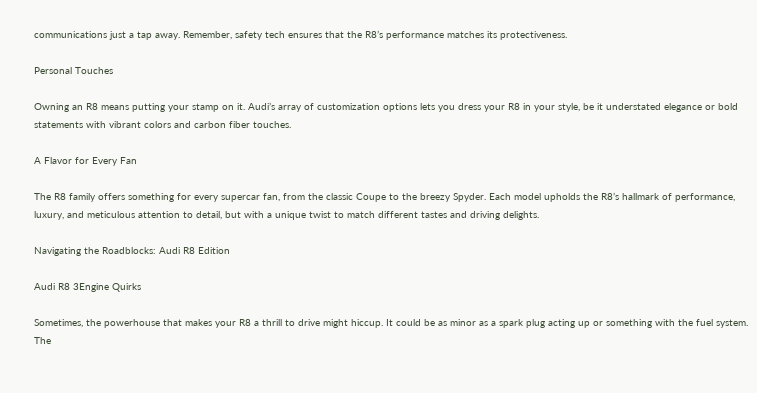communications just a tap away. Remember, safety tech ensures that the R8’s performance matches its protectiveness.

Personal Touches

Owning an R8 means putting your stamp on it. Audi’s array of customization options lets you dress your R8 in your style, be it understated elegance or bold statements with vibrant colors and carbon fiber touches.

A Flavor for Every Fan

The R8 family offers something for every supercar fan, from the classic Coupe to the breezy Spyder. Each model upholds the R8’s hallmark of performance, luxury, and meticulous attention to detail, but with a unique twist to match different tastes and driving delights.

Navigating the Roadblocks: Audi R8 Edition

Audi R8 3Engine Quirks

Sometimes, the powerhouse that makes your R8 a thrill to drive might hiccup. It could be as minor as a spark plug acting up or something with the fuel system. The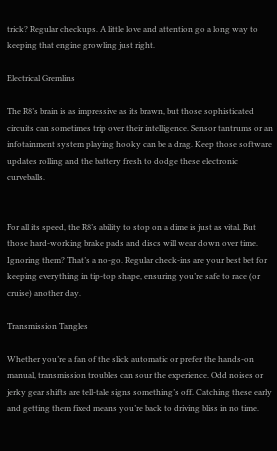trick? Regular checkups. A little love and attention go a long way to keeping that engine growling just right.

Electrical Gremlins

The R8’s brain is as impressive as its brawn, but those sophisticated circuits can sometimes trip over their intelligence. Sensor tantrums or an infotainment system playing hooky can be a drag. Keep those software updates rolling and the battery fresh to dodge these electronic curveballs.


For all its speed, the R8’s ability to stop on a dime is just as vital. But those hard-working brake pads and discs will wear down over time. Ignoring them? That’s a no-go. Regular check-ins are your best bet for keeping everything in tip-top shape, ensuring you’re safe to race (or cruise) another day.

Transmission Tangles

Whether you’re a fan of the slick automatic or prefer the hands-on manual, transmission troubles can sour the experience. Odd noises or jerky gear shifts are tell-tale signs something’s off. Catching these early and getting them fixed means you’re back to driving bliss in no time.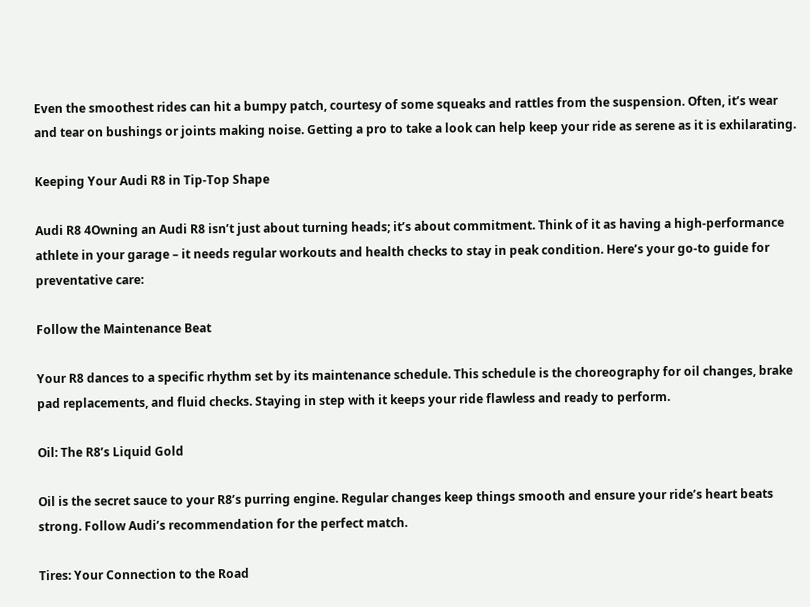Even the smoothest rides can hit a bumpy patch, courtesy of some squeaks and rattles from the suspension. Often, it’s wear and tear on bushings or joints making noise. Getting a pro to take a look can help keep your ride as serene as it is exhilarating.

Keeping Your Audi R8 in Tip-Top Shape

Audi R8 4Owning an Audi R8 isn’t just about turning heads; it’s about commitment. Think of it as having a high-performance athlete in your garage – it needs regular workouts and health checks to stay in peak condition. Here’s your go-to guide for preventative care:

Follow the Maintenance Beat

Your R8 dances to a specific rhythm set by its maintenance schedule. This schedule is the choreography for oil changes, brake pad replacements, and fluid checks. Staying in step with it keeps your ride flawless and ready to perform.

Oil: The R8’s Liquid Gold

Oil is the secret sauce to your R8’s purring engine. Regular changes keep things smooth and ensure your ride’s heart beats strong. Follow Audi’s recommendation for the perfect match.

Tires: Your Connection to the Road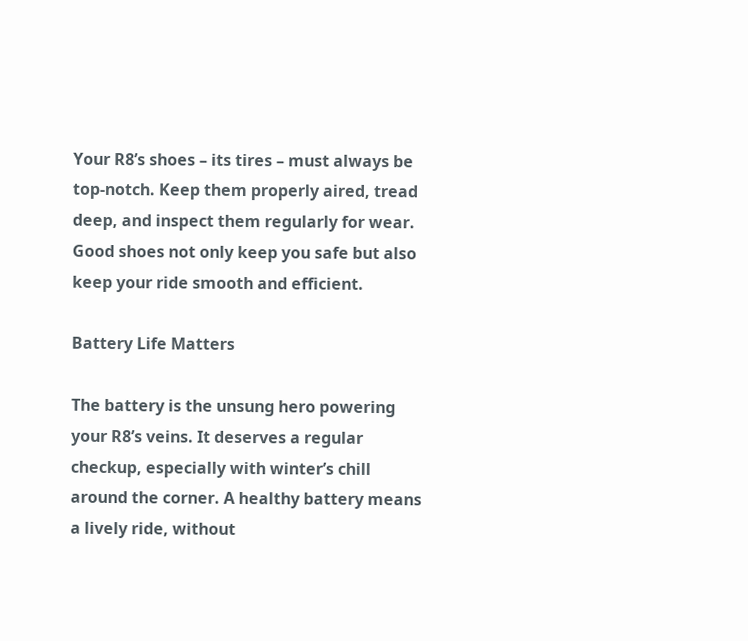Your R8’s shoes – its tires – must always be top-notch. Keep them properly aired, tread deep, and inspect them regularly for wear. Good shoes not only keep you safe but also keep your ride smooth and efficient.

Battery Life Matters

The battery is the unsung hero powering your R8’s veins. It deserves a regular checkup, especially with winter’s chill around the corner. A healthy battery means a lively ride, without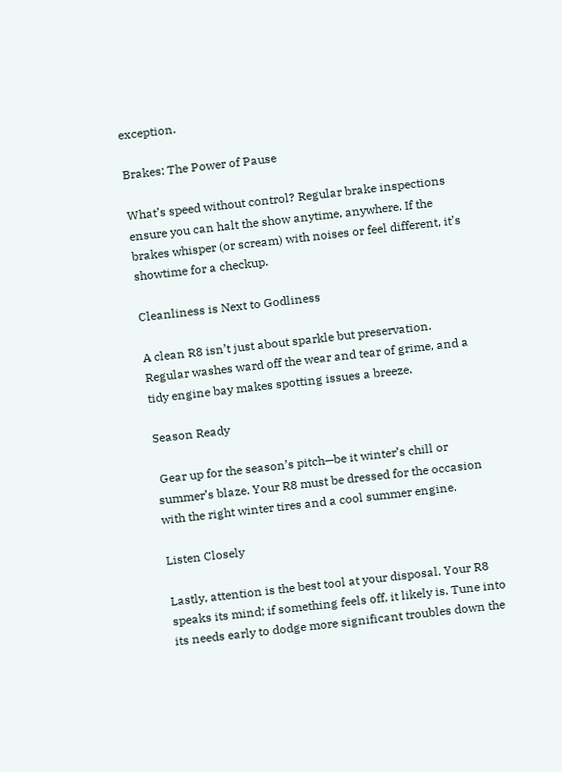exception.

Brakes: The Power of Pause

What’s speed without control? Regular brake inspections ensure you can halt the show anytime, anywhere. If the brakes whisper (or scream) with noises or feel different, it’s showtime for a checkup.

Cleanliness is Next to Godliness

A clean R8 isn’t just about sparkle but preservation. Regular washes ward off the wear and tear of grime, and a tidy engine bay makes spotting issues a breeze.

Season Ready

 Gear up for the season’s pitch—be it winter’s chill or summer’s blaze. Your R8 must be dressed for the occasion with the right winter tires and a cool summer engine.

Listen Closely

Lastly, attention is the best tool at your disposal. Your R8 speaks its mind; if something feels off, it likely is. Tune into its needs early to dodge more significant troubles down the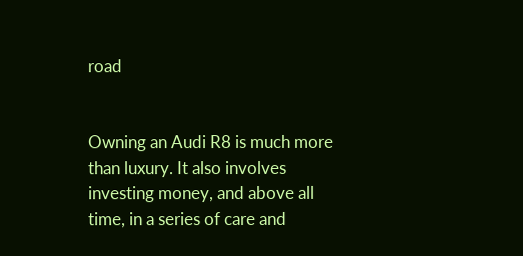road


Owning an Audi R8 is much more than luxury. It also involves investing money, and above all time, in a series of care and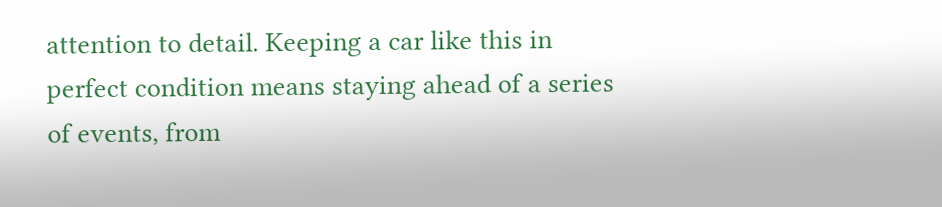attention to detail. Keeping a car like this in perfect condition means staying ahead of a series of events, from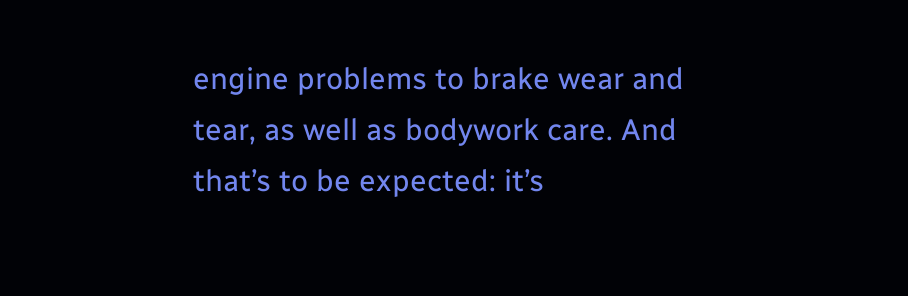engine problems to brake wear and tear, as well as bodywork care. And that’s to be expected: it’s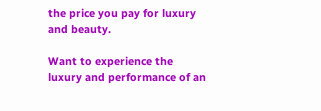the price you pay for luxury and beauty.

Want to experience the luxury and performance of an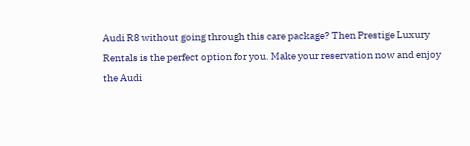Audi R8 without going through this care package? Then Prestige Luxury Rentals is the perfect option for you. Make your reservation now and enjoy the Audi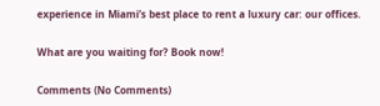experience in Miami’s best place to rent a luxury car: our offices.

What are you waiting for? Book now!

Comments (No Comments)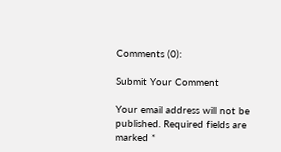Comments (0):

Submit Your Comment

Your email address will not be published. Required fields are marked *